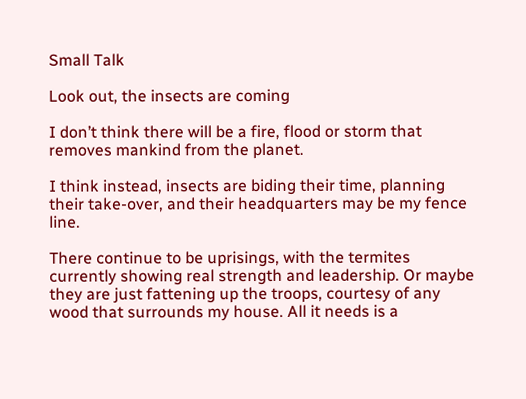Small Talk

Look out, the insects are coming

I don’t think there will be a fire, flood or storm that removes mankind from the planet.

I think instead, insects are biding their time, planning their take-over, and their headquarters may be my fence line.

There continue to be uprisings, with the termites currently showing real strength and leadership. Or maybe they are just fattening up the troops, courtesy of any wood that surrounds my house. All it needs is a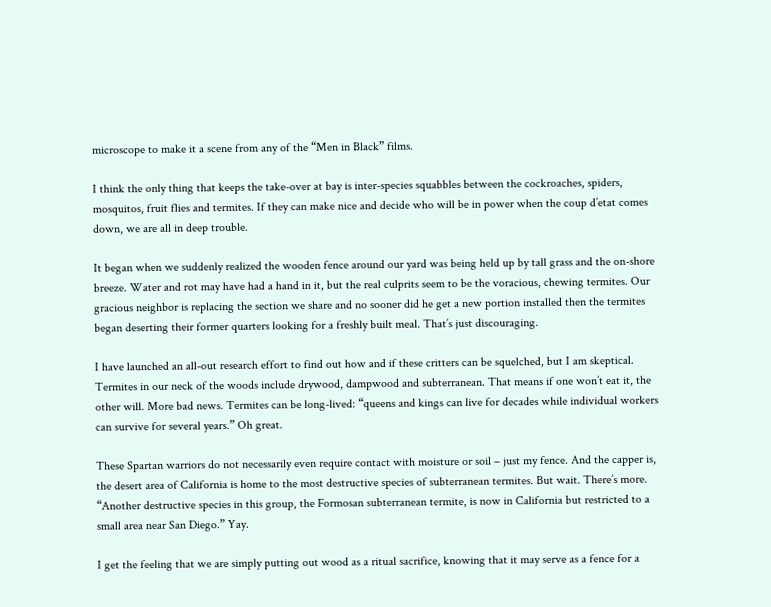microscope to make it a scene from any of the “Men in Black” films.

I think the only thing that keeps the take-over at bay is inter-species squabbles between the cockroaches, spiders, mosquitos, fruit flies and termites. If they can make nice and decide who will be in power when the coup d’etat comes down, we are all in deep trouble.

It began when we suddenly realized the wooden fence around our yard was being held up by tall grass and the on-shore breeze. Water and rot may have had a hand in it, but the real culprits seem to be the voracious, chewing termites. Our gracious neighbor is replacing the section we share and no sooner did he get a new portion installed then the termites began deserting their former quarters looking for a freshly built meal. That’s just discouraging.

I have launched an all-out research effort to find out how and if these critters can be squelched, but I am skeptical. Termites in our neck of the woods include drywood, dampwood and subterranean. That means if one won’t eat it, the other will. More bad news. Termites can be long-lived: “queens and kings can live for decades while individual workers can survive for several years.” Oh great.

These Spartan warriors do not necessarily even require contact with moisture or soil – just my fence. And the capper is, the desert area of California is home to the most destructive species of subterranean termites. But wait. There’s more. “Another destructive species in this group, the Formosan subterranean termite, is now in California but restricted to a small area near San Diego.” Yay.

I get the feeling that we are simply putting out wood as a ritual sacrifice, knowing that it may serve as a fence for a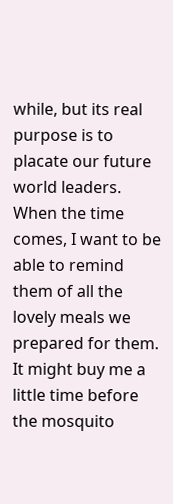while, but its real purpose is to placate our future world leaders. When the time comes, I want to be able to remind them of all the lovely meals we prepared for them. It might buy me a little time before the mosquito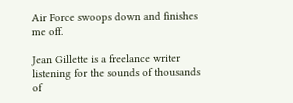Air Force swoops down and finishes me off.

Jean Gillette is a freelance writer listening for the sounds of thousands of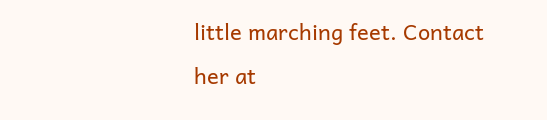little marching feet. Contact her at